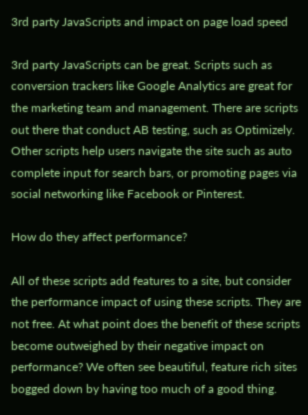3rd party JavaScripts and impact on page load speed

3rd party JavaScripts can be great. Scripts such as conversion trackers like Google Analytics are great for the marketing team and management. There are scripts out there that conduct AB testing, such as Optimizely. Other scripts help users navigate the site such as auto complete input for search bars, or promoting pages via social networking like Facebook or Pinterest.

How do they affect performance?

All of these scripts add features to a site, but consider the performance impact of using these scripts. They are not free. At what point does the benefit of these scripts become outweighed by their negative impact on performance? We often see beautiful, feature rich sites bogged down by having too much of a good thing.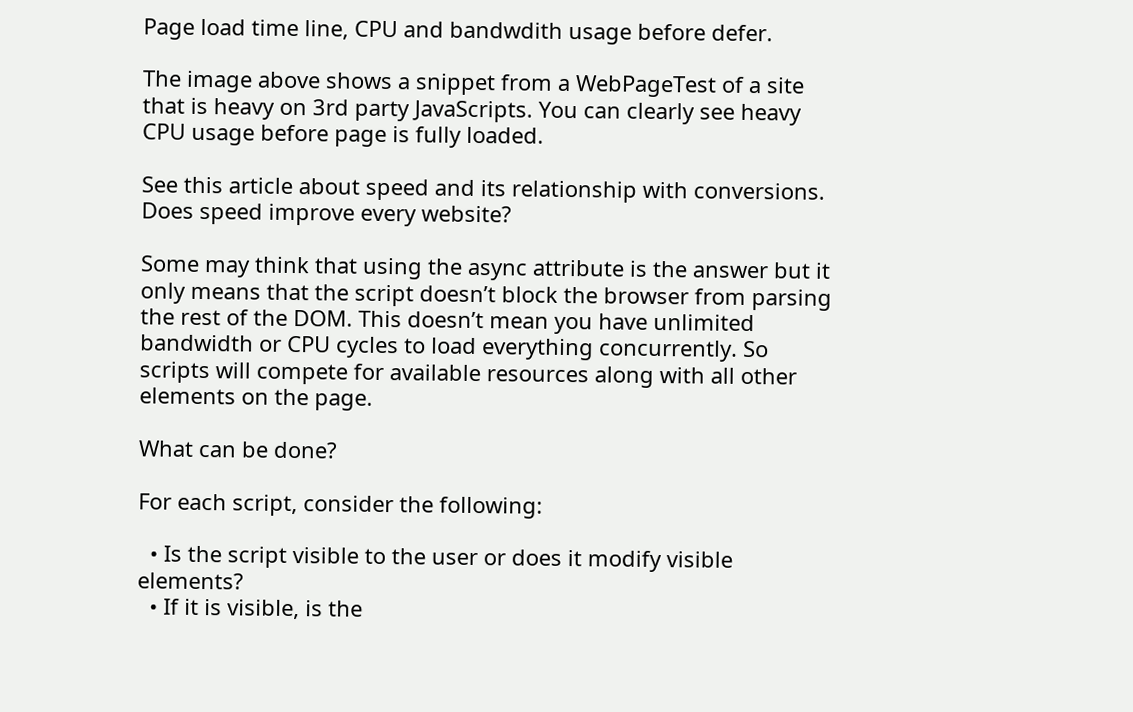Page load time line, CPU and bandwdith usage before defer.

The image above shows a snippet from a WebPageTest of a site that is heavy on 3rd party JavaScripts. You can clearly see heavy CPU usage before page is fully loaded.

See this article about speed and its relationship with conversions. Does speed improve every website?

Some may think that using the async attribute is the answer but it only means that the script doesn’t block the browser from parsing the rest of the DOM. This doesn’t mean you have unlimited bandwidth or CPU cycles to load everything concurrently. So scripts will compete for available resources along with all other elements on the page.

What can be done?

For each script, consider the following:

  • Is the script visible to the user or does it modify visible elements?
  • If it is visible, is the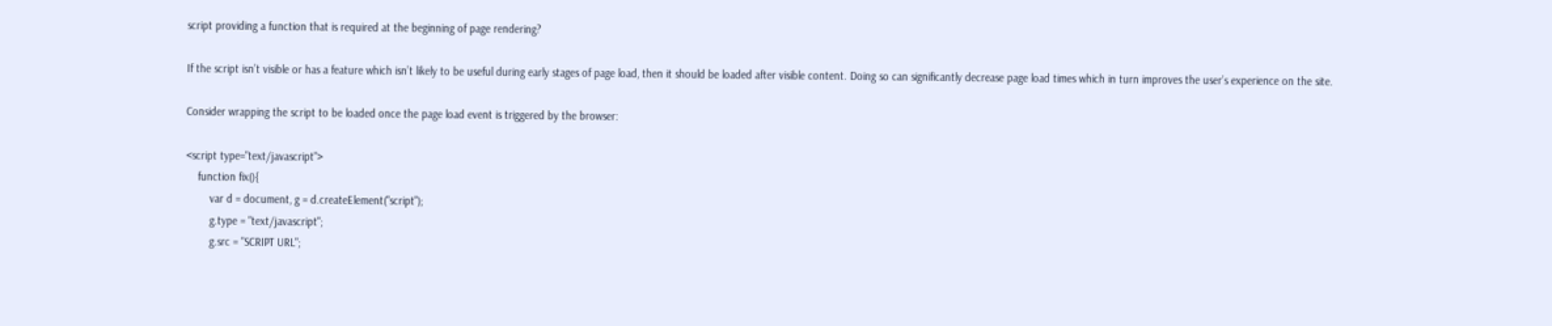script providing a function that is required at the beginning of page rendering?

If the script isn’t visible or has a feature which isn’t likely to be useful during early stages of page load, then it should be loaded after visible content. Doing so can significantly decrease page load times which in turn improves the user’s experience on the site.

Consider wrapping the script to be loaded once the page load event is triggered by the browser:

<script type="text/javascript">
    function fix(){
        var d = document, g = d.createElement("script");
        g.type = "text/javascript";
        g.src = "SCRIPT URL";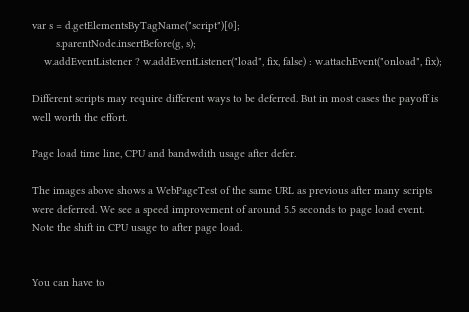var s = d.getElementsByTagName("script")[0];
        s.parentNode.insertBefore(g, s);
    w.addEventListener ? w.addEventListener("load", fix, false) : w.attachEvent("onload", fix);

Different scripts may require different ways to be deferred. But in most cases the payoff is well worth the effort.

Page load time line, CPU and bandwdith usage after defer.

The images above shows a WebPageTest of the same URL as previous after many scripts were deferred. We see a speed improvement of around 5.5 seconds to page load event. Note the shift in CPU usage to after page load.


You can have to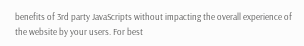benefits of 3rd party JavaScripts without impacting the overall experience of the website by your users. For best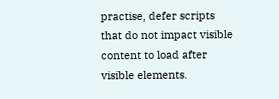practise, defer scripts that do not impact visible content to load after visible elements.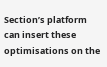Section’s platform can insert these optimisations on the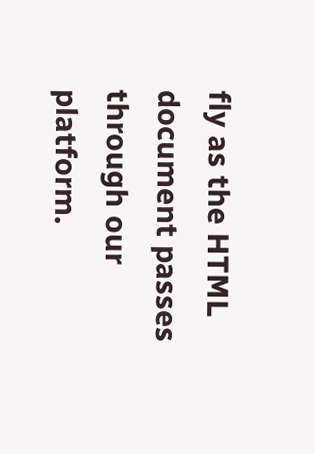fly as the HTML document passes through our platform.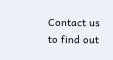Contact us to find out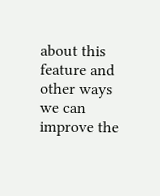about this feature and other ways we can improve the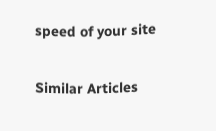speed of your site

Similar Articles